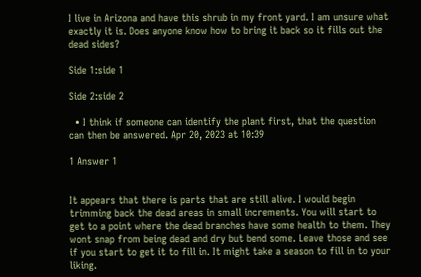I live in Arizona and have this shrub in my front yard. I am unsure what exactly it is. Does anyone know how to bring it back so it fills out the dead sides?

Side 1:side 1

Side 2:side 2

  • I think if someone can identify the plant first, that the question can then be answered. Apr 20, 2023 at 10:39

1 Answer 1


It appears that there is parts that are still alive. I would begin trimming back the dead areas in small increments. You will start to get to a point where the dead branches have some health to them. They wont snap from being dead and dry but bend some. Leave those and see if you start to get it to fill in. It might take a season to fill in to your liking.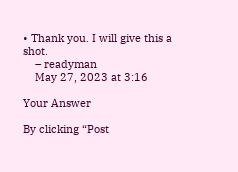• Thank you. I will give this a shot.
    – readyman
    May 27, 2023 at 3:16

Your Answer

By clicking “Post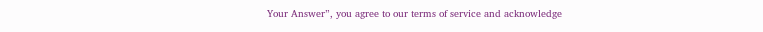Your Answer”, you agree to our terms of service and acknowledge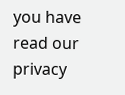you have read our privacy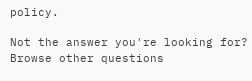policy.

Not the answer you're looking for? Browse other questions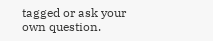tagged or ask your own question.